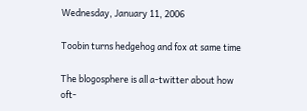Wednesday, January 11, 2006

Toobin turns hedgehog and fox at same time

The blogosphere is all a-twitter about how oft-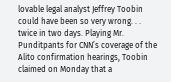lovable legal analyst Jeffrey Toobin could have been so very wrong. . . twice in two days. Playing Mr. Punditpants for CNN’s coverage of the Alito confirmation hearings, Toobin claimed on Monday that a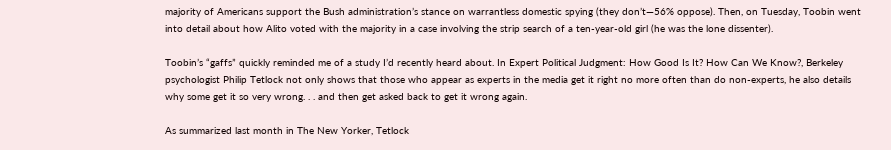majority of Americans support the Bush administration’s stance on warrantless domestic spying (they don’t—56% oppose). Then, on Tuesday, Toobin went into detail about how Alito voted with the majority in a case involving the strip search of a ten-year-old girl (he was the lone dissenter).

Toobin’s “gaffs” quickly reminded me of a study I’d recently heard about. In Expert Political Judgment: How Good Is It? How Can We Know?, Berkeley psychologist Philip Tetlock not only shows that those who appear as experts in the media get it right no more often than do non-experts, he also details why some get it so very wrong. . . and then get asked back to get it wrong again.

As summarized last month in The New Yorker, Tetlock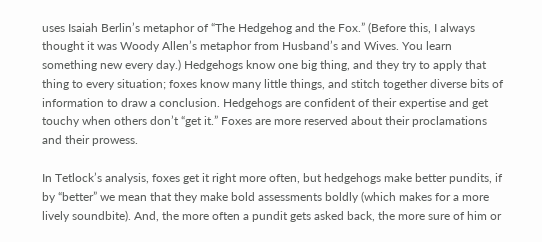uses Isaiah Berlin’s metaphor of “The Hedgehog and the Fox.” (Before this, I always thought it was Woody Allen’s metaphor from Husband’s and Wives. You learn something new every day.) Hedgehogs know one big thing, and they try to apply that thing to every situation; foxes know many little things, and stitch together diverse bits of information to draw a conclusion. Hedgehogs are confident of their expertise and get touchy when others don’t “get it.” Foxes are more reserved about their proclamations and their prowess.

In Tetlock’s analysis, foxes get it right more often, but hedgehogs make better pundits, if by “better” we mean that they make bold assessments boldly (which makes for a more lively soundbite). And, the more often a pundit gets asked back, the more sure of him or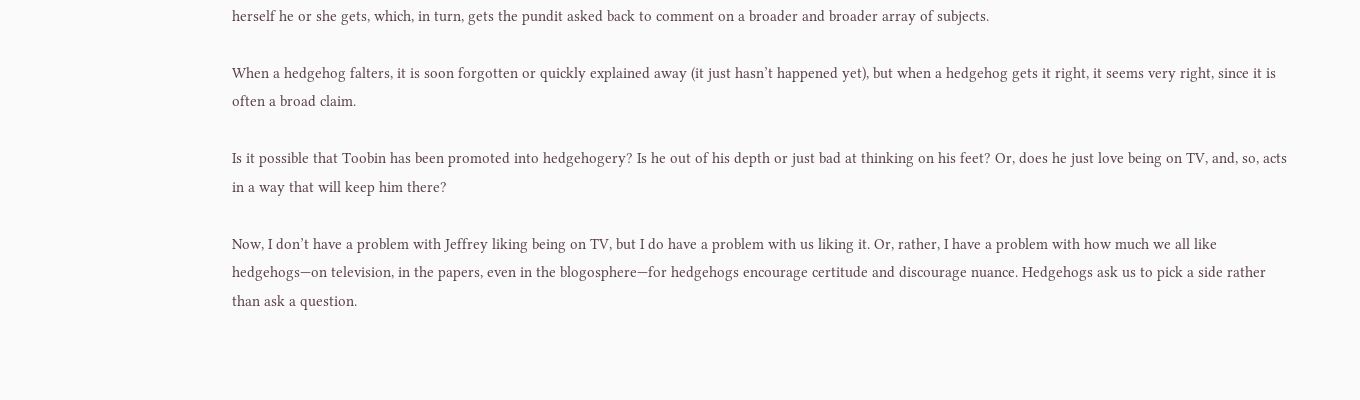herself he or she gets, which, in turn, gets the pundit asked back to comment on a broader and broader array of subjects.

When a hedgehog falters, it is soon forgotten or quickly explained away (it just hasn’t happened yet), but when a hedgehog gets it right, it seems very right, since it is often a broad claim.

Is it possible that Toobin has been promoted into hedgehogery? Is he out of his depth or just bad at thinking on his feet? Or, does he just love being on TV, and, so, acts in a way that will keep him there?

Now, I don’t have a problem with Jeffrey liking being on TV, but I do have a problem with us liking it. Or, rather, I have a problem with how much we all like hedgehogs—on television, in the papers, even in the blogosphere—for hedgehogs encourage certitude and discourage nuance. Hedgehogs ask us to pick a side rather than ask a question.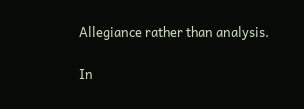Allegiance rather than analysis.

In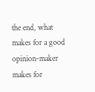the end, what makes for a good opinion-maker makes for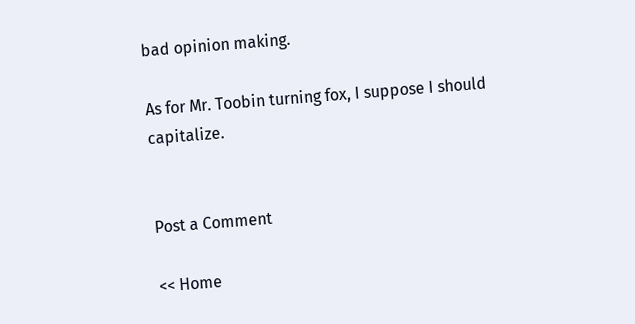bad opinion making.

As for Mr. Toobin turning fox, I suppose I should capitalize.


Post a Comment

<< Home